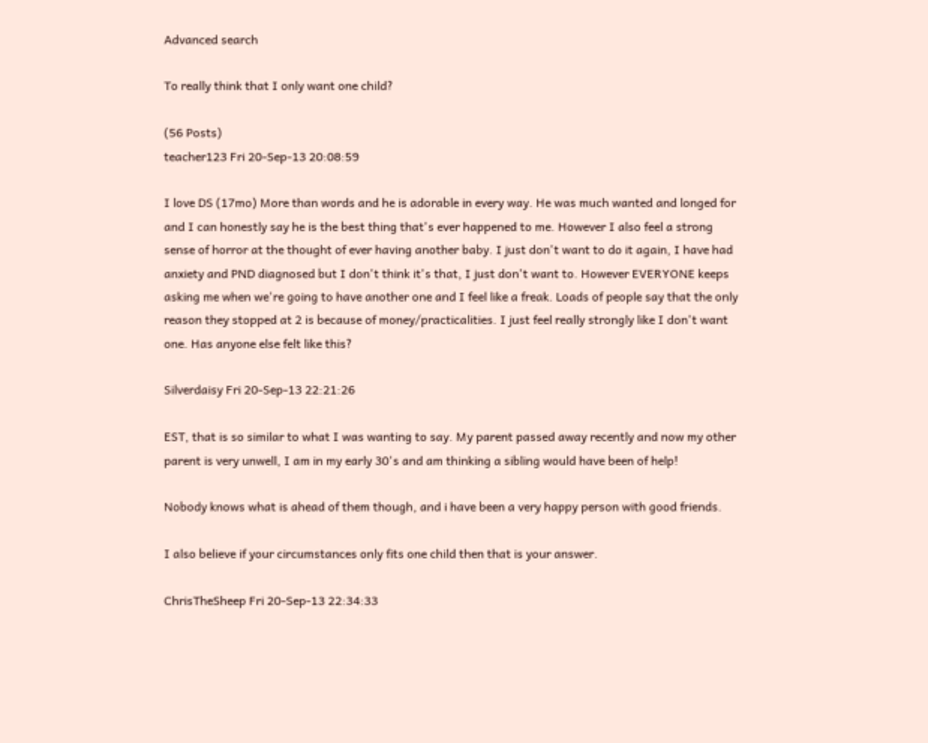Advanced search

To really think that I only want one child?

(56 Posts)
teacher123 Fri 20-Sep-13 20:08:59

I love DS (17mo) More than words and he is adorable in every way. He was much wanted and longed for and I can honestly say he is the best thing that's ever happened to me. However I also feel a strong sense of horror at the thought of ever having another baby. I just don't want to do it again, I have had anxiety and PND diagnosed but I don't think it's that, I just don't want to. However EVERYONE keeps asking me when we're going to have another one and I feel like a freak. Loads of people say that the only reason they stopped at 2 is because of money/practicalities. I just feel really strongly like I don't want one. Has anyone else felt like this?

Silverdaisy Fri 20-Sep-13 22:21:26

EST, that is so similar to what I was wanting to say. My parent passed away recently and now my other parent is very unwell, I am in my early 30's and am thinking a sibling would have been of help!

Nobody knows what is ahead of them though, and i have been a very happy person with good friends.

I also believe if your circumstances only fits one child then that is your answer.

ChrisTheSheep Fri 20-Sep-13 22:34:33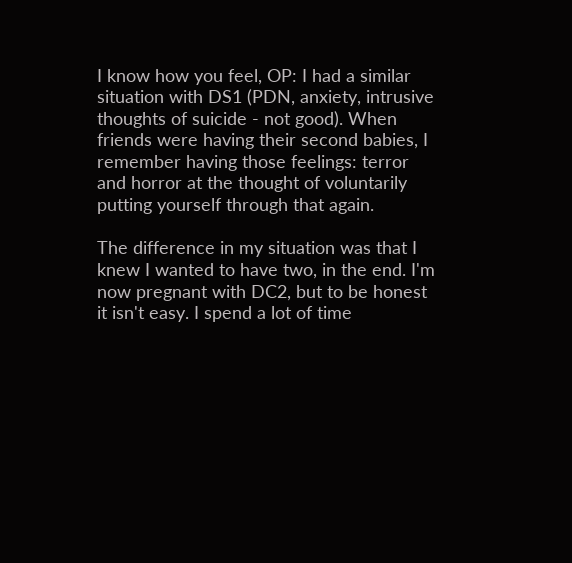I know how you feel, OP: I had a similar situation with DS1 (PDN, anxiety, intrusive thoughts of suicide - not good). When friends were having their second babies, I remember having those feelings: terror and horror at the thought of voluntarily putting yourself through that again.

The difference in my situation was that I knew I wanted to have two, in the end. I'm now pregnant with DC2, but to be honest it isn't easy. I spend a lot of time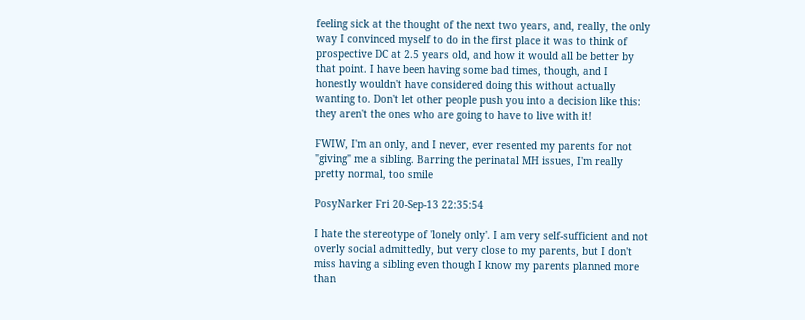feeling sick at the thought of the next two years, and, really, the only way I convinced myself to do in the first place it was to think of prospective DC at 2.5 years old, and how it would all be better by that point. I have been having some bad times, though, and I honestly wouldn't have considered doing this without actually wanting to. Don't let other people push you into a decision like this: they aren't the ones who are going to have to live with it!

FWIW, I'm an only, and I never, ever resented my parents for not "giving" me a sibling. Barring the perinatal MH issues, I'm really pretty normal, too smile

PosyNarker Fri 20-Sep-13 22:35:54

I hate the stereotype of 'lonely only'. I am very self-sufficient and not overly social admittedly, but very close to my parents, but I don't miss having a sibling even though I know my parents planned more than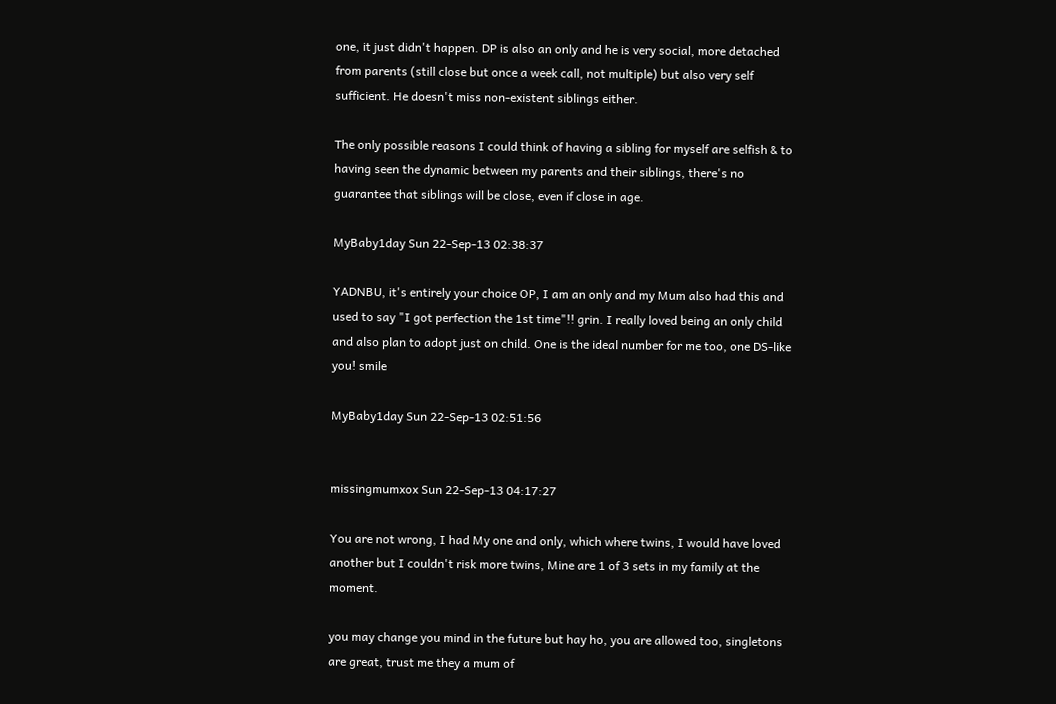one, it just didn't happen. DP is also an only and he is very social, more detached from parents (still close but once a week call, not multiple) but also very self sufficient. He doesn't miss non-existent siblings either.

The only possible reasons I could think of having a sibling for myself are selfish & to having seen the dynamic between my parents and their siblings, there's no guarantee that siblings will be close, even if close in age.

MyBaby1day Sun 22-Sep-13 02:38:37

YADNBU, it's entirely your choice OP, I am an only and my Mum also had this and used to say "I got perfection the 1st time"!! grin. I really loved being an only child and also plan to adopt just on child. One is the ideal number for me too, one DS-like you! smile

MyBaby1day Sun 22-Sep-13 02:51:56


missingmumxox Sun 22-Sep-13 04:17:27

You are not wrong, I had My one and only, which where twins, I would have loved another but I couldn't risk more twins, Mine are 1 of 3 sets in my family at the moment.

you may change you mind in the future but hay ho, you are allowed too, singletons are great, trust me they a mum of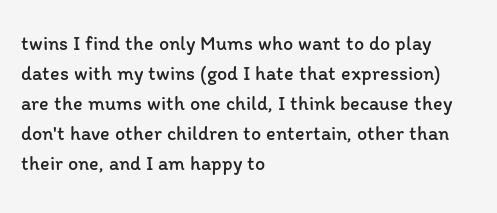twins I find the only Mums who want to do play dates with my twins (god I hate that expression) are the mums with one child, I think because they don't have other children to entertain, other than their one, and I am happy to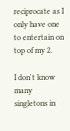reciprocate as I only have one to entertain on top of my 2.

I don't know many singletons in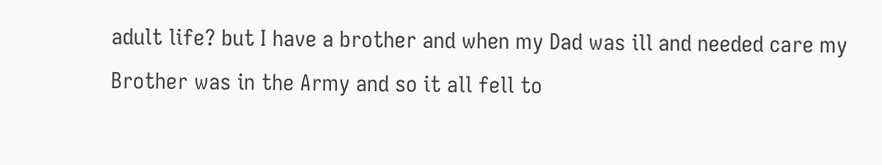adult life? but I have a brother and when my Dad was ill and needed care my Brother was in the Army and so it all fell to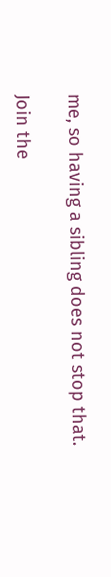me, so having a sibling does not stop that.

Join the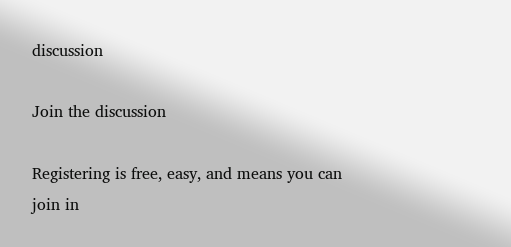discussion

Join the discussion

Registering is free, easy, and means you can join in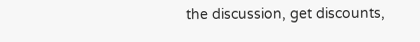the discussion, get discounts,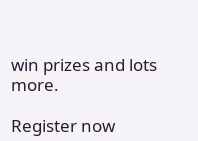win prizes and lots more.

Register now